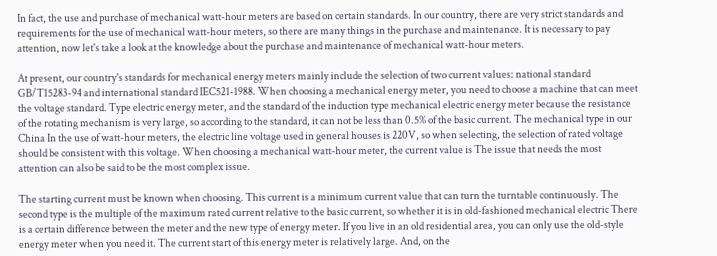In fact, the use and purchase of mechanical watt-hour meters are based on certain standards. In our country, there are very strict standards and requirements for the use of mechanical watt-hour meters, so there are many things in the purchase and maintenance. It is necessary to pay attention, now let's take a look at the knowledge about the purchase and maintenance of mechanical watt-hour meters.

At present, our country's standards for mechanical energy meters mainly include the selection of two current values: national standard GB/T15283-94 and international standard IEC521-1988. When choosing a mechanical energy meter, you need to choose a machine that can meet the voltage standard. Type electric energy meter, and the standard of the induction type mechanical electric energy meter because the resistance of the rotating mechanism is very large, so according to the standard, it can not be less than 0.5% of the basic current. The mechanical type in our China In the use of watt-hour meters, the electric line voltage used in general houses is 220V, so when selecting, the selection of rated voltage should be consistent with this voltage. When choosing a mechanical watt-hour meter, the current value is The issue that needs the most attention can also be said to be the most complex issue.

The starting current must be known when choosing. This current is a minimum current value that can turn the turntable continuously. The second type is the multiple of the maximum rated current relative to the basic current, so whether it is in old-fashioned mechanical electric There is a certain difference between the meter and the new type of energy meter. If you live in an old residential area, you can only use the old-style energy meter when you need it. The current start of this energy meter is relatively large. And, on the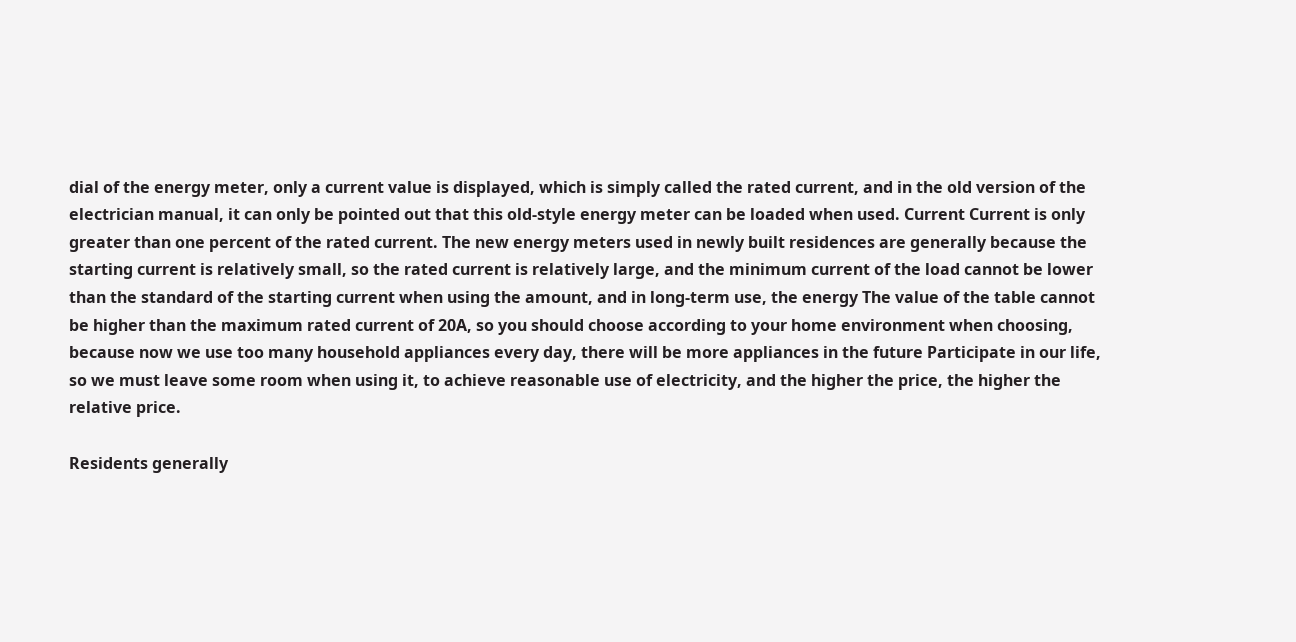dial of the energy meter, only a current value is displayed, which is simply called the rated current, and in the old version of the electrician manual, it can only be pointed out that this old-style energy meter can be loaded when used. Current Current is only greater than one percent of the rated current. The new energy meters used in newly built residences are generally because the starting current is relatively small, so the rated current is relatively large, and the minimum current of the load cannot be lower than the standard of the starting current when using the amount, and in long-term use, the energy The value of the table cannot be higher than the maximum rated current of 20A, so you should choose according to your home environment when choosing, because now we use too many household appliances every day, there will be more appliances in the future Participate in our life, so we must leave some room when using it, to achieve reasonable use of electricity, and the higher the price, the higher the relative price.

Residents generally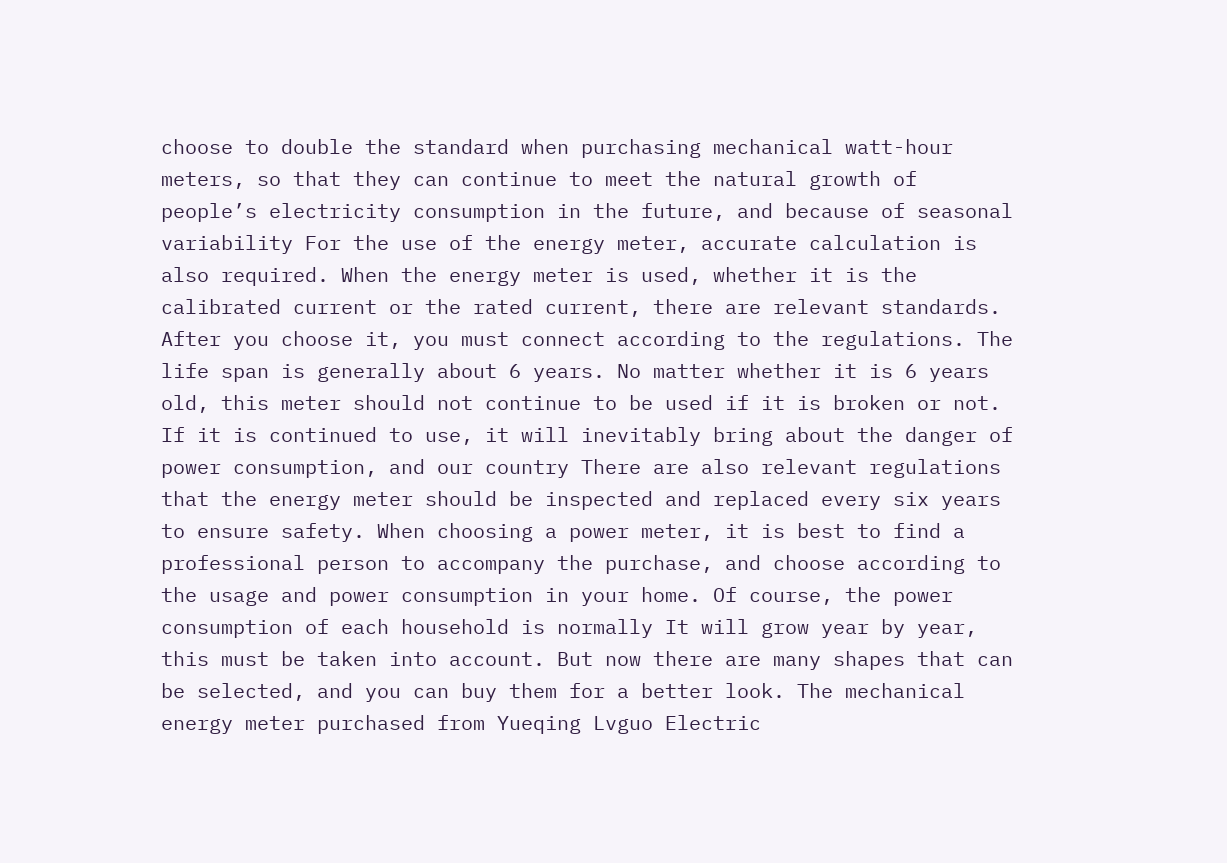choose to double the standard when purchasing mechanical watt-hour meters, so that they can continue to meet the natural growth of people’s electricity consumption in the future, and because of seasonal variability For the use of the energy meter, accurate calculation is also required. When the energy meter is used, whether it is the calibrated current or the rated current, there are relevant standards. After you choose it, you must connect according to the regulations. The life span is generally about 6 years. No matter whether it is 6 years old, this meter should not continue to be used if it is broken or not. If it is continued to use, it will inevitably bring about the danger of power consumption, and our country There are also relevant regulations that the energy meter should be inspected and replaced every six years to ensure safety. When choosing a power meter, it is best to find a professional person to accompany the purchase, and choose according to the usage and power consumption in your home. Of course, the power consumption of each household is normally It will grow year by year, this must be taken into account. But now there are many shapes that can be selected, and you can buy them for a better look. The mechanical energy meter purchased from Yueqing Lvguo Electric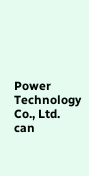Power Technology Co., Ltd. can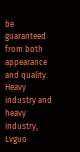be guaranteed from both appearance and quality. Heavy industry and heavy industry, Lvguo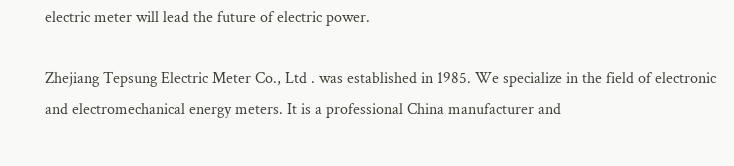electric meter will lead the future of electric power.

Zhejiang Tepsung Electric Meter Co., Ltd . was established in 1985. We specialize in the field of electronic and electromechanical energy meters. It is a professional China manufacturer and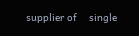supplier of    single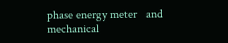phase energy meter   and    mechanical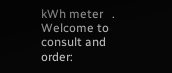kWh meter   . Welcome to consult and order: